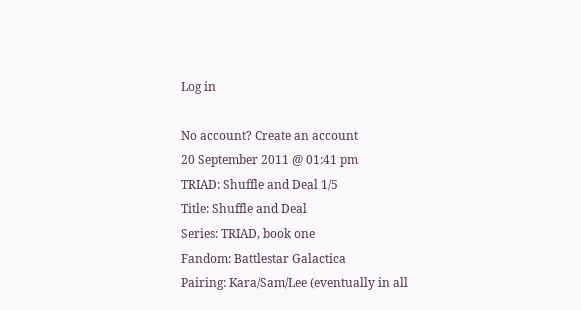Log in

No account? Create an account
20 September 2011 @ 01:41 pm
TRIAD: Shuffle and Deal 1/5
Title: Shuffle and Deal
Series: TRIAD, book one
Fandom: Battlestar Galactica
Pairing: Kara/Sam/Lee (eventually in all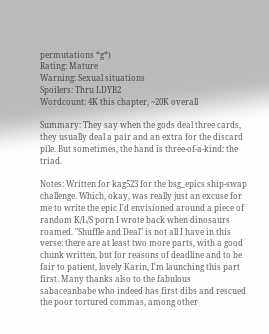permutations *g*)
Rating: Mature
Warning: Sexual situations
Spoilers: Thru LDYB2
Wordcount: 4K this chapter, ~20K overall

Summary: They say when the gods deal three cards, they usually deal a pair and an extra for the discard pile. But sometimes, the hand is three-of-a-kind: the triad.

Notes: Written for kag523 for the bsg_epics ship-swap challenge. Which, okay, was really just an excuse for me to write the epic I'd envisioned around a piece of random K/L/S porn I wrote back when dinosaurs roamed. "Shuffle and Deal" is not all I have in this verse: there are at least two more parts, with a good chunk written, but for reasons of deadline and to be fair to patient, lovely Karin, I'm launching this part first. Many thanks also to the fabulous sabaceanbabe who indeed has first dibs and rescued the poor tortured commas, among other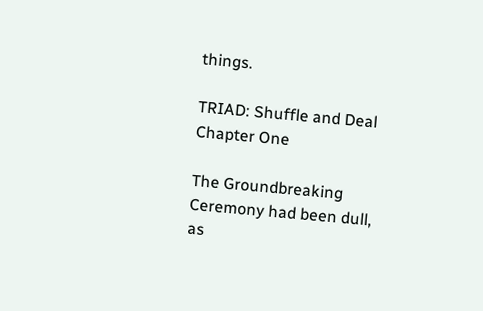things.

TRIAD: Shuffle and Deal
Chapter One

The Groundbreaking Ceremony had been dull, as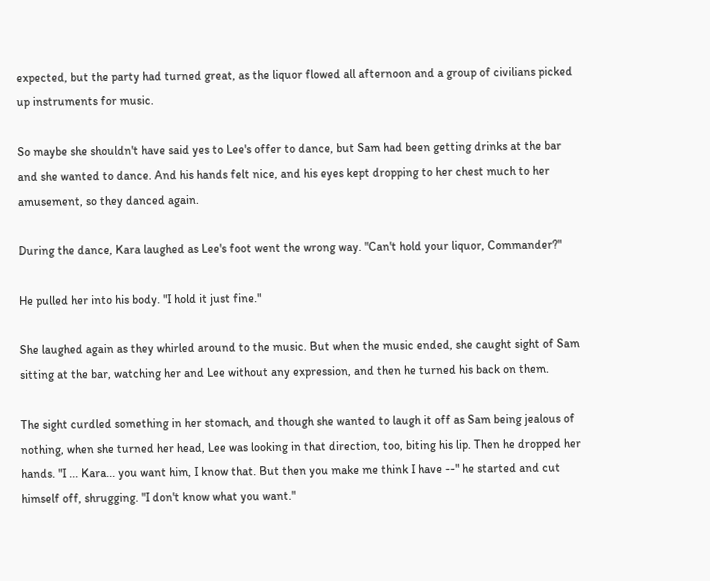expected, but the party had turned great, as the liquor flowed all afternoon and a group of civilians picked up instruments for music.

So maybe she shouldn't have said yes to Lee's offer to dance, but Sam had been getting drinks at the bar and she wanted to dance. And his hands felt nice, and his eyes kept dropping to her chest much to her amusement, so they danced again.

During the dance, Kara laughed as Lee's foot went the wrong way. "Can't hold your liquor, Commander?"

He pulled her into his body. "I hold it just fine."

She laughed again as they whirled around to the music. But when the music ended, she caught sight of Sam sitting at the bar, watching her and Lee without any expression, and then he turned his back on them.

The sight curdled something in her stomach, and though she wanted to laugh it off as Sam being jealous of nothing, when she turned her head, Lee was looking in that direction, too, biting his lip. Then he dropped her hands. "I ... Kara... you want him, I know that. But then you make me think I have --" he started and cut himself off, shrugging. "I don't know what you want."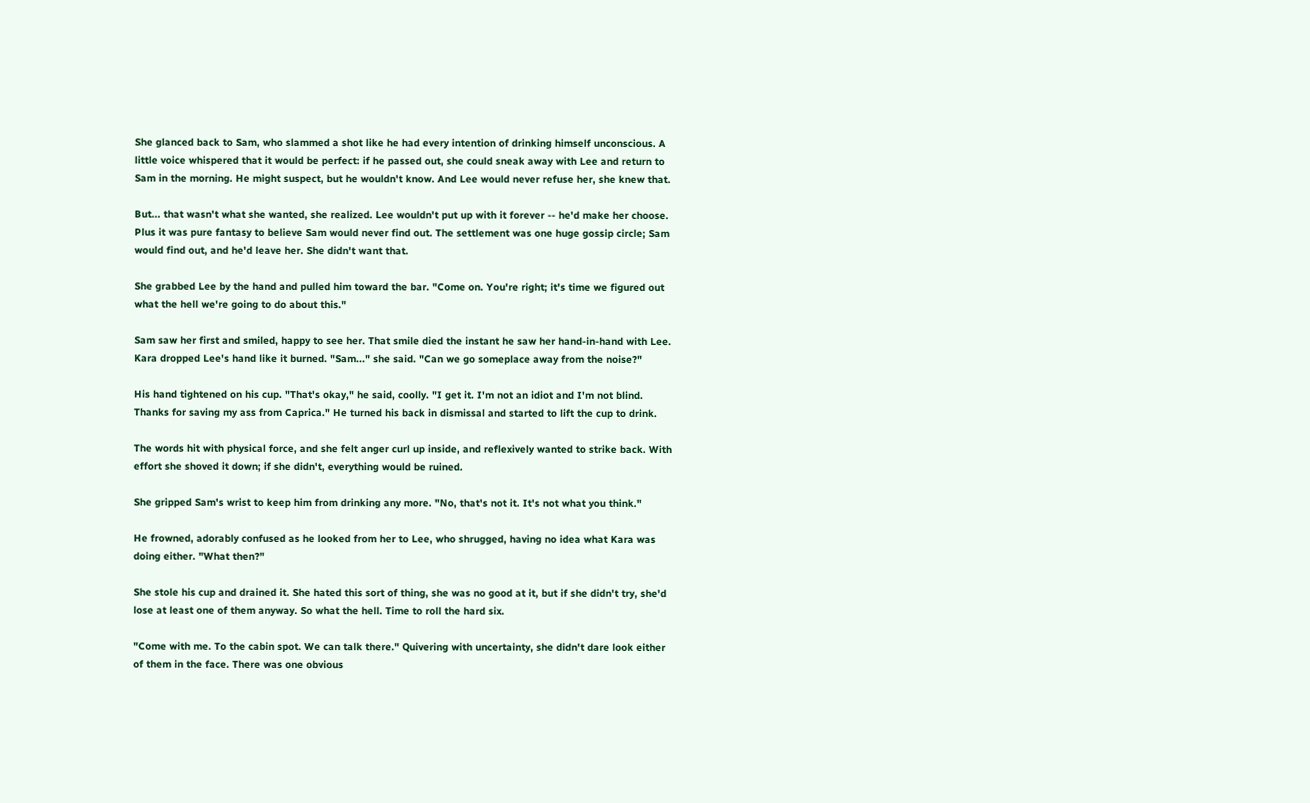She glanced back to Sam, who slammed a shot like he had every intention of drinking himself unconscious. A little voice whispered that it would be perfect: if he passed out, she could sneak away with Lee and return to Sam in the morning. He might suspect, but he wouldn't know. And Lee would never refuse her, she knew that.

But... that wasn't what she wanted, she realized. Lee wouldn't put up with it forever -- he'd make her choose. Plus it was pure fantasy to believe Sam would never find out. The settlement was one huge gossip circle; Sam would find out, and he'd leave her. She didn't want that.

She grabbed Lee by the hand and pulled him toward the bar. "Come on. You're right; it's time we figured out what the hell we're going to do about this."

Sam saw her first and smiled, happy to see her. That smile died the instant he saw her hand-in-hand with Lee. Kara dropped Lee's hand like it burned. "Sam..." she said. "Can we go someplace away from the noise?"

His hand tightened on his cup. "That's okay," he said, coolly. "I get it. I'm not an idiot and I'm not blind. Thanks for saving my ass from Caprica." He turned his back in dismissal and started to lift the cup to drink.

The words hit with physical force, and she felt anger curl up inside, and reflexively wanted to strike back. With effort she shoved it down; if she didn't, everything would be ruined.

She gripped Sam's wrist to keep him from drinking any more. "No, that's not it. It's not what you think."

He frowned, adorably confused as he looked from her to Lee, who shrugged, having no idea what Kara was doing either. "What then?"

She stole his cup and drained it. She hated this sort of thing, she was no good at it, but if she didn't try, she'd lose at least one of them anyway. So what the hell. Time to roll the hard six.

"Come with me. To the cabin spot. We can talk there." Quivering with uncertainty, she didn't dare look either of them in the face. There was one obvious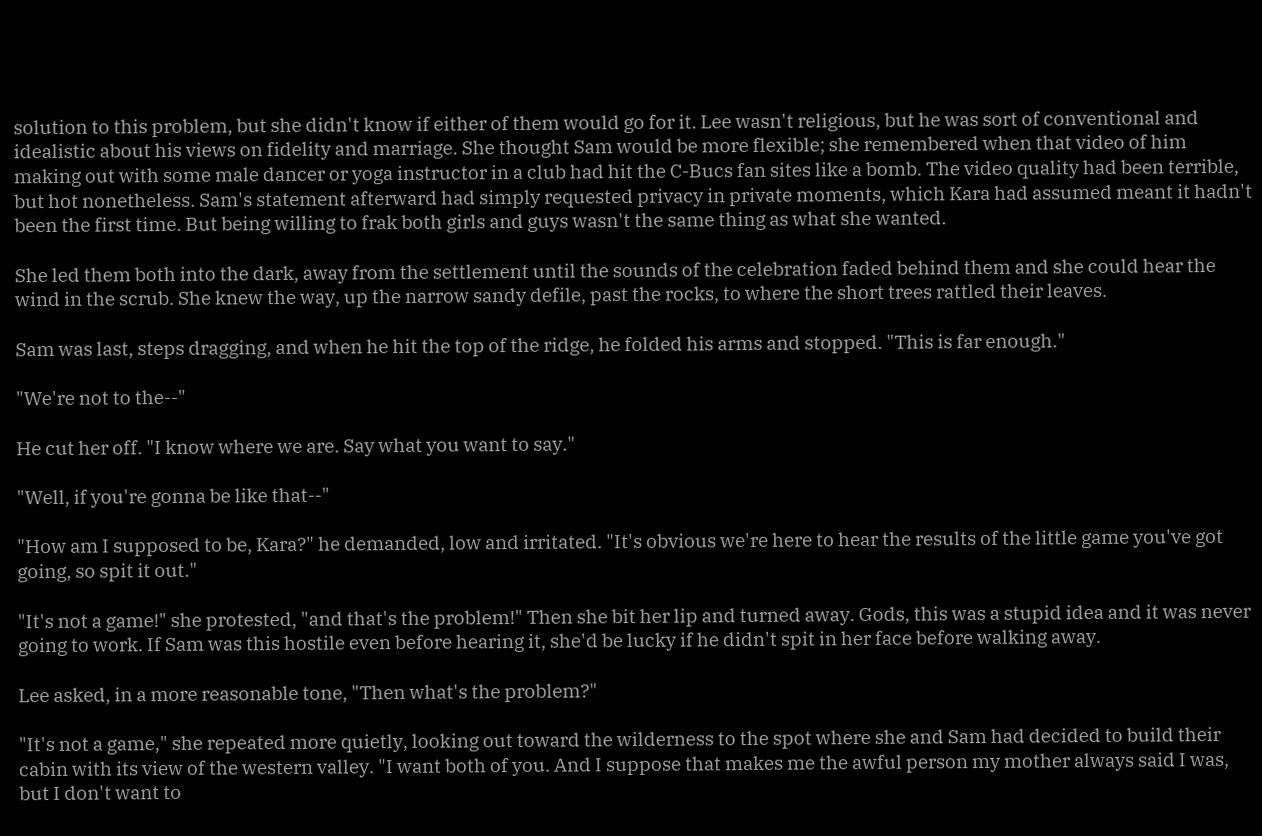solution to this problem, but she didn't know if either of them would go for it. Lee wasn't religious, but he was sort of conventional and idealistic about his views on fidelity and marriage. She thought Sam would be more flexible; she remembered when that video of him making out with some male dancer or yoga instructor in a club had hit the C-Bucs fan sites like a bomb. The video quality had been terrible, but hot nonetheless. Sam's statement afterward had simply requested privacy in private moments, which Kara had assumed meant it hadn't been the first time. But being willing to frak both girls and guys wasn't the same thing as what she wanted.

She led them both into the dark, away from the settlement until the sounds of the celebration faded behind them and she could hear the wind in the scrub. She knew the way, up the narrow sandy defile, past the rocks, to where the short trees rattled their leaves.

Sam was last, steps dragging, and when he hit the top of the ridge, he folded his arms and stopped. "This is far enough."

"We're not to the--"

He cut her off. "I know where we are. Say what you want to say."

"Well, if you're gonna be like that--"

"How am I supposed to be, Kara?" he demanded, low and irritated. "It's obvious we're here to hear the results of the little game you've got going, so spit it out."

"It's not a game!" she protested, "and that's the problem!" Then she bit her lip and turned away. Gods, this was a stupid idea and it was never going to work. If Sam was this hostile even before hearing it, she'd be lucky if he didn't spit in her face before walking away.

Lee asked, in a more reasonable tone, "Then what's the problem?"

"It's not a game," she repeated more quietly, looking out toward the wilderness to the spot where she and Sam had decided to build their cabin with its view of the western valley. "I want both of you. And I suppose that makes me the awful person my mother always said I was, but I don't want to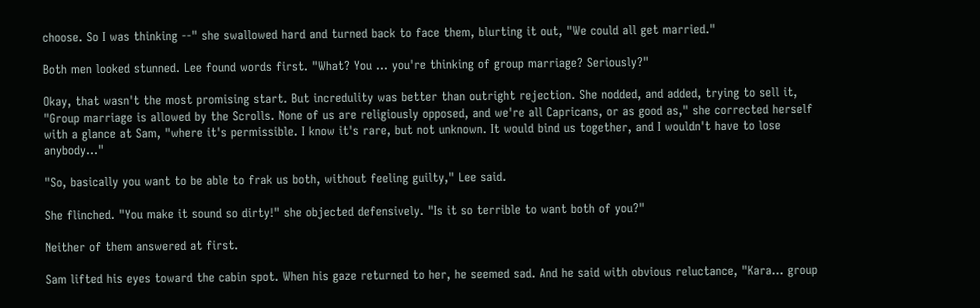choose. So I was thinking --" she swallowed hard and turned back to face them, blurting it out, "We could all get married."

Both men looked stunned. Lee found words first. "What? You ... you're thinking of group marriage? Seriously?"

Okay, that wasn't the most promising start. But incredulity was better than outright rejection. She nodded, and added, trying to sell it, "Group marriage is allowed by the Scrolls. None of us are religiously opposed, and we're all Capricans, or as good as," she corrected herself with a glance at Sam, "where it's permissible. I know it's rare, but not unknown. It would bind us together, and I wouldn't have to lose anybody..."

"So, basically you want to be able to frak us both, without feeling guilty," Lee said.

She flinched. "You make it sound so dirty!" she objected defensively. "Is it so terrible to want both of you?"

Neither of them answered at first.

Sam lifted his eyes toward the cabin spot. When his gaze returned to her, he seemed sad. And he said with obvious reluctance, "Kara... group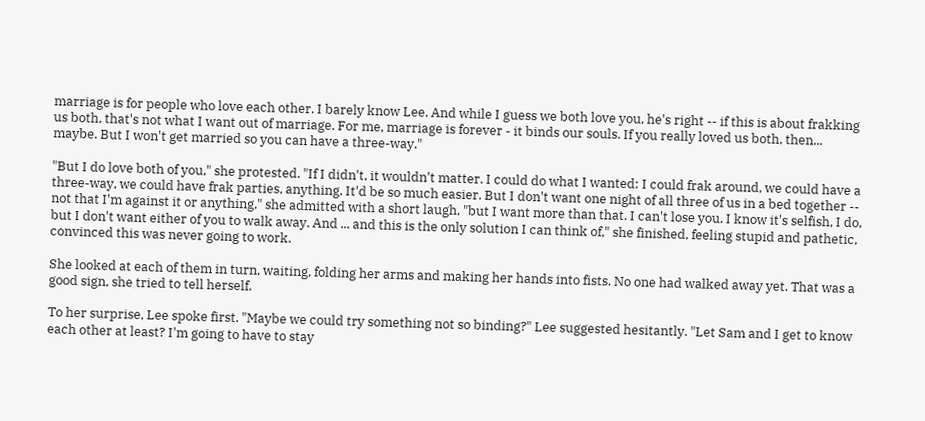marriage is for people who love each other. I barely know Lee. And while I guess we both love you, he's right -- if this is about frakking us both, that's not what I want out of marriage. For me, marriage is forever - it binds our souls. If you really loved us both, then... maybe. But I won't get married so you can have a three-way."

"But I do love both of you," she protested. "If I didn't, it wouldn't matter. I could do what I wanted: I could frak around, we could have a three-way, we could have frak parties, anything. It'd be so much easier. But I don't want one night of all three of us in a bed together -- not that I'm against it or anything," she admitted with a short laugh, "but I want more than that. I can't lose you. I know it's selfish, I do, but I don't want either of you to walk away. And ... and this is the only solution I can think of," she finished, feeling stupid and pathetic, convinced this was never going to work.

She looked at each of them in turn, waiting, folding her arms and making her hands into fists. No one had walked away yet. That was a good sign, she tried to tell herself.

To her surprise, Lee spoke first. "Maybe we could try something not so binding?" Lee suggested hesitantly. "Let Sam and I get to know each other at least? I'm going to have to stay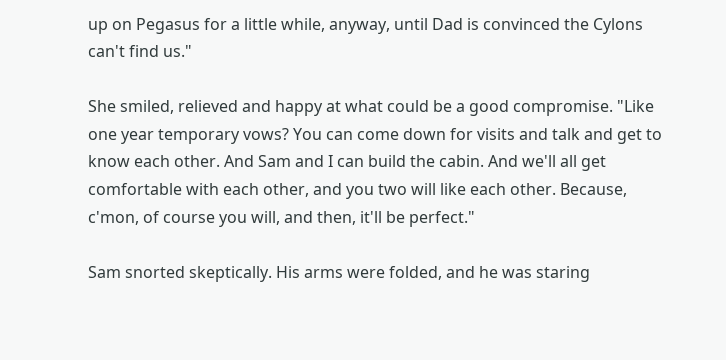up on Pegasus for a little while, anyway, until Dad is convinced the Cylons can't find us."

She smiled, relieved and happy at what could be a good compromise. "Like one year temporary vows? You can come down for visits and talk and get to know each other. And Sam and I can build the cabin. And we'll all get comfortable with each other, and you two will like each other. Because, c'mon, of course you will, and then, it'll be perfect."

Sam snorted skeptically. His arms were folded, and he was staring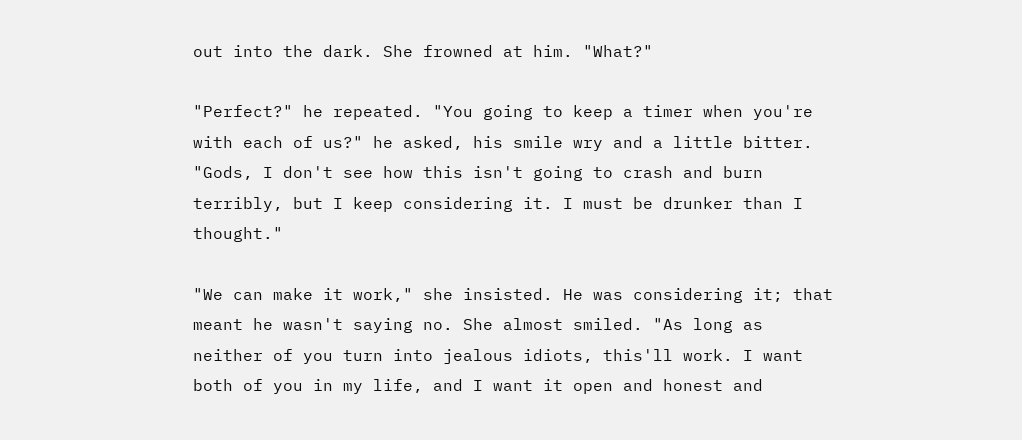out into the dark. She frowned at him. "What?"

"Perfect?" he repeated. "You going to keep a timer when you're with each of us?" he asked, his smile wry and a little bitter. "Gods, I don't see how this isn't going to crash and burn terribly, but I keep considering it. I must be drunker than I thought."

"We can make it work," she insisted. He was considering it; that meant he wasn't saying no. She almost smiled. "As long as neither of you turn into jealous idiots, this'll work. I want both of you in my life, and I want it open and honest and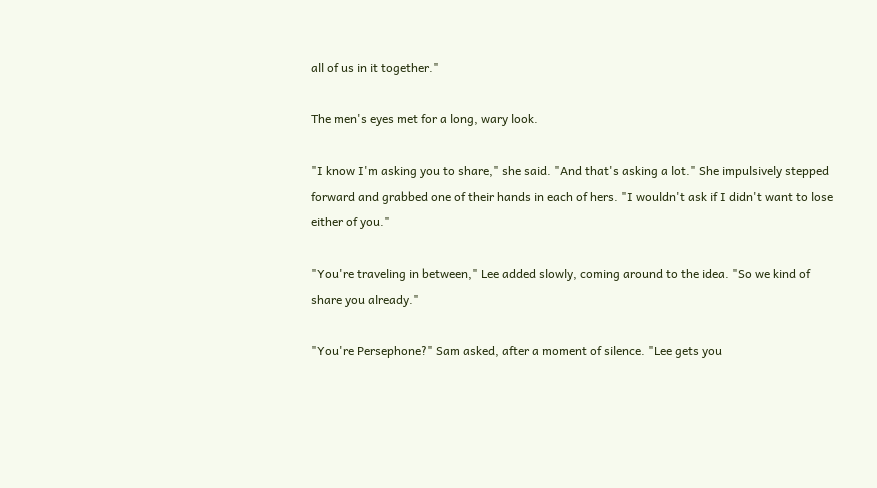all of us in it together."

The men's eyes met for a long, wary look.

"I know I'm asking you to share," she said. "And that's asking a lot." She impulsively stepped forward and grabbed one of their hands in each of hers. "I wouldn't ask if I didn't want to lose either of you."

"You're traveling in between," Lee added slowly, coming around to the idea. "So we kind of share you already."

"You're Persephone?" Sam asked, after a moment of silence. "Lee gets you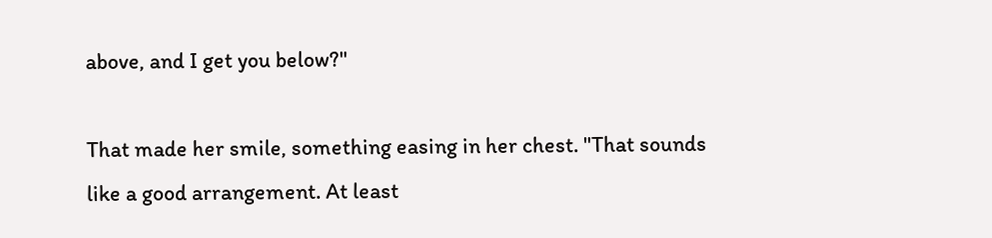above, and I get you below?"

That made her smile, something easing in her chest. "That sounds like a good arrangement. At least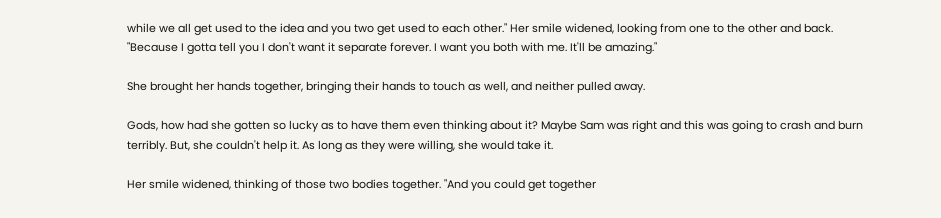while we all get used to the idea and you two get used to each other." Her smile widened, looking from one to the other and back. "Because I gotta tell you I don't want it separate forever. I want you both with me. It'll be amazing."

She brought her hands together, bringing their hands to touch as well, and neither pulled away.

Gods, how had she gotten so lucky as to have them even thinking about it? Maybe Sam was right and this was going to crash and burn terribly. But, she couldn't help it. As long as they were willing, she would take it.

Her smile widened, thinking of those two bodies together. "And you could get together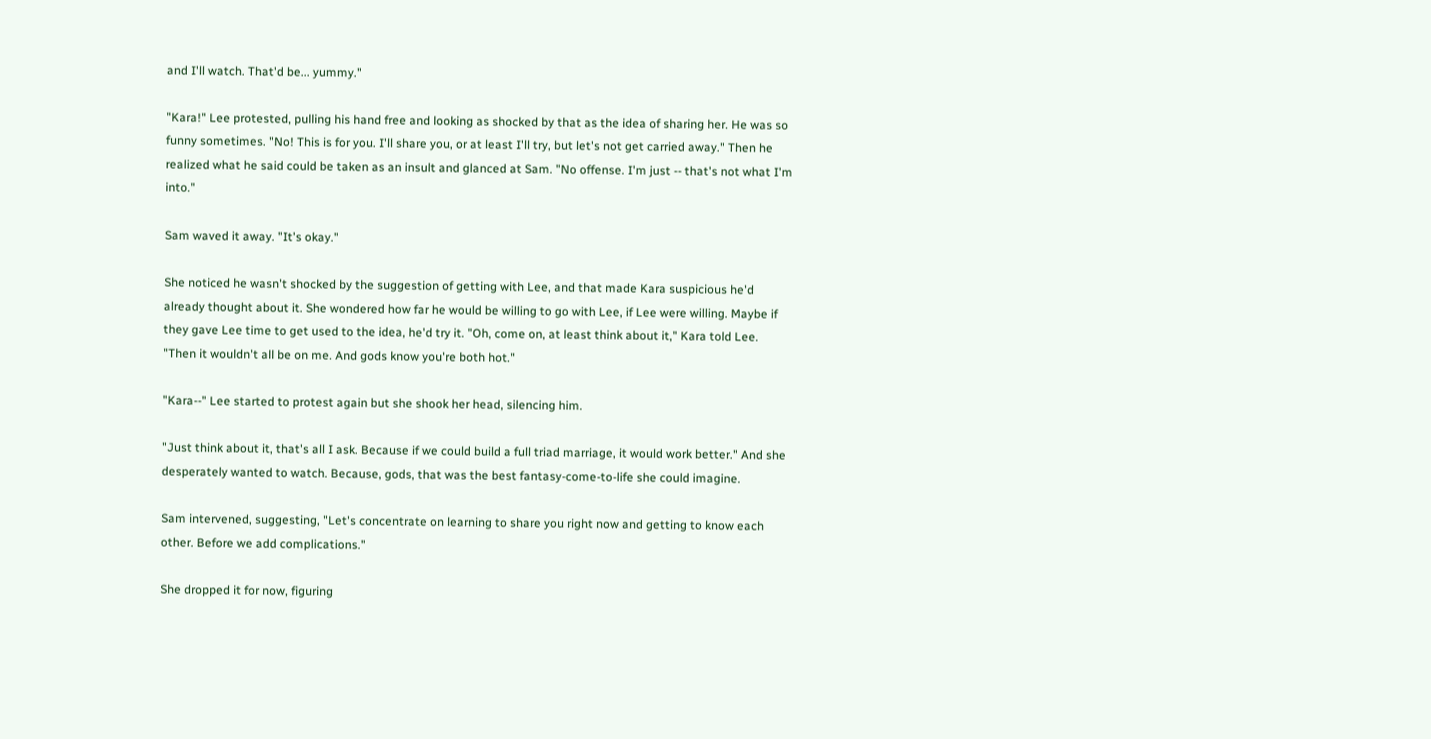and I'll watch. That'd be... yummy."

"Kara!" Lee protested, pulling his hand free and looking as shocked by that as the idea of sharing her. He was so funny sometimes. "No! This is for you. I'll share you, or at least I'll try, but let's not get carried away." Then he realized what he said could be taken as an insult and glanced at Sam. "No offense. I'm just -- that's not what I'm into."

Sam waved it away. "It's okay."

She noticed he wasn't shocked by the suggestion of getting with Lee, and that made Kara suspicious he'd already thought about it. She wondered how far he would be willing to go with Lee, if Lee were willing. Maybe if they gave Lee time to get used to the idea, he'd try it. "Oh, come on, at least think about it," Kara told Lee. "Then it wouldn't all be on me. And gods know you're both hot."

"Kara--" Lee started to protest again but she shook her head, silencing him.

"Just think about it, that's all I ask. Because if we could build a full triad marriage, it would work better." And she desperately wanted to watch. Because, gods, that was the best fantasy-come-to-life she could imagine.

Sam intervened, suggesting, "Let's concentrate on learning to share you right now and getting to know each other. Before we add complications."

She dropped it for now, figuring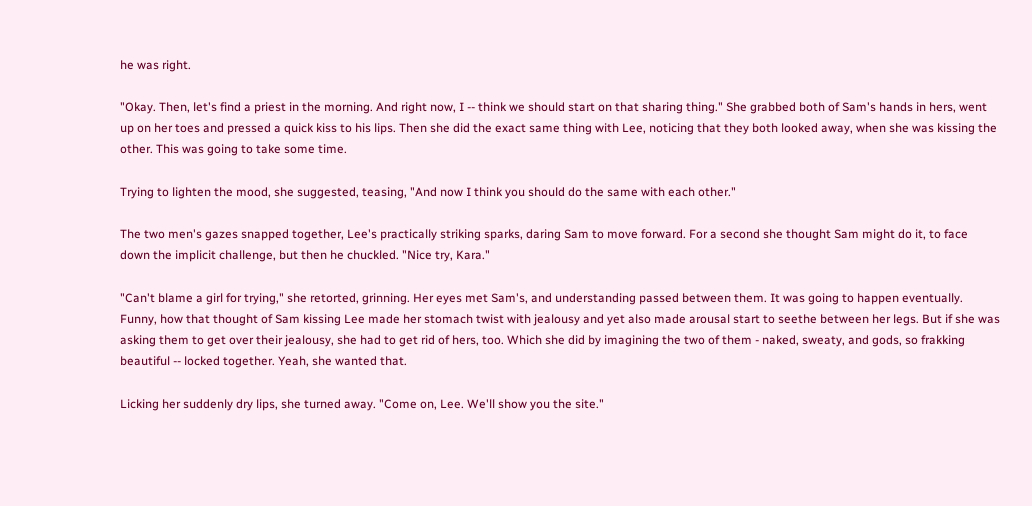he was right.

"Okay. Then, let's find a priest in the morning. And right now, I -- think we should start on that sharing thing." She grabbed both of Sam's hands in hers, went up on her toes and pressed a quick kiss to his lips. Then she did the exact same thing with Lee, noticing that they both looked away, when she was kissing the other. This was going to take some time.

Trying to lighten the mood, she suggested, teasing, "And now I think you should do the same with each other."

The two men's gazes snapped together, Lee's practically striking sparks, daring Sam to move forward. For a second she thought Sam might do it, to face down the implicit challenge, but then he chuckled. "Nice try, Kara."

"Can't blame a girl for trying," she retorted, grinning. Her eyes met Sam's, and understanding passed between them. It was going to happen eventually. Funny, how that thought of Sam kissing Lee made her stomach twist with jealousy and yet also made arousal start to seethe between her legs. But if she was asking them to get over their jealousy, she had to get rid of hers, too. Which she did by imagining the two of them - naked, sweaty, and gods, so frakking beautiful -- locked together. Yeah, she wanted that.

Licking her suddenly dry lips, she turned away. "Come on, Lee. We'll show you the site."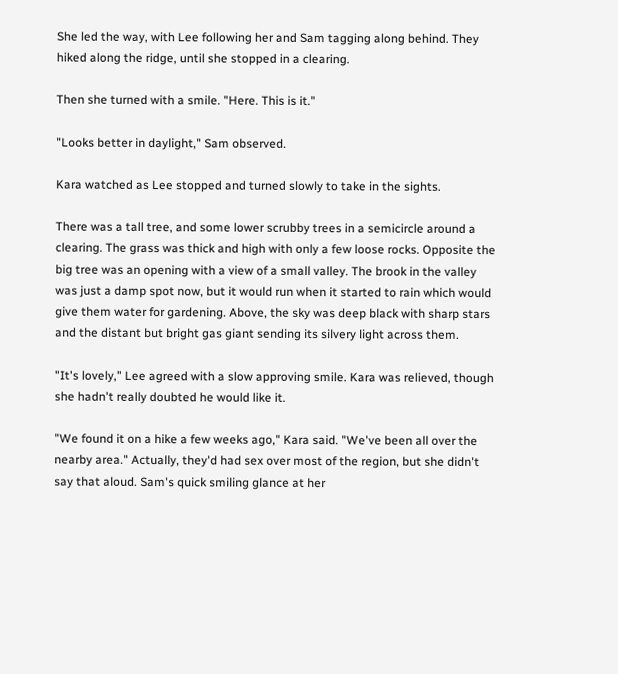She led the way, with Lee following her and Sam tagging along behind. They hiked along the ridge, until she stopped in a clearing.

Then she turned with a smile. "Here. This is it."

"Looks better in daylight," Sam observed.

Kara watched as Lee stopped and turned slowly to take in the sights.

There was a tall tree, and some lower scrubby trees in a semicircle around a clearing. The grass was thick and high with only a few loose rocks. Opposite the big tree was an opening with a view of a small valley. The brook in the valley was just a damp spot now, but it would run when it started to rain which would give them water for gardening. Above, the sky was deep black with sharp stars and the distant but bright gas giant sending its silvery light across them.

"It's lovely," Lee agreed with a slow approving smile. Kara was relieved, though she hadn't really doubted he would like it.

"We found it on a hike a few weeks ago," Kara said. "We've been all over the nearby area." Actually, they'd had sex over most of the region, but she didn't say that aloud. Sam's quick smiling glance at her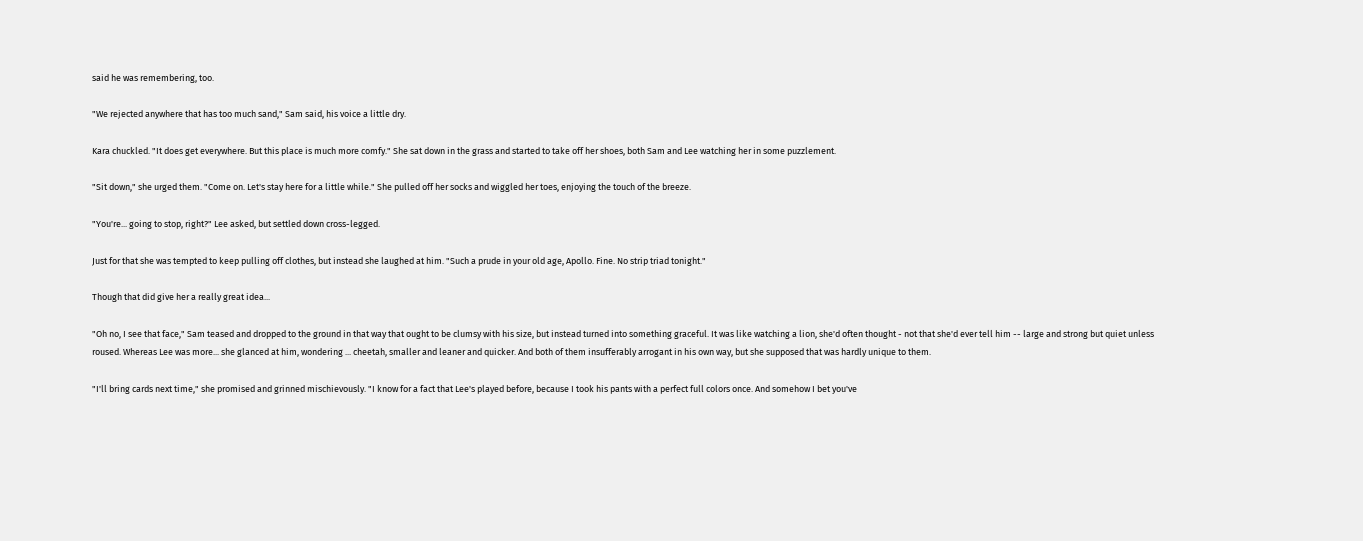said he was remembering, too.

"We rejected anywhere that has too much sand," Sam said, his voice a little dry.

Kara chuckled. "It does get everywhere. But this place is much more comfy." She sat down in the grass and started to take off her shoes, both Sam and Lee watching her in some puzzlement.

"Sit down," she urged them. "Come on. Let's stay here for a little while." She pulled off her socks and wiggled her toes, enjoying the touch of the breeze.

"You're... going to stop, right?" Lee asked, but settled down cross-legged.

Just for that she was tempted to keep pulling off clothes, but instead she laughed at him. "Such a prude in your old age, Apollo. Fine. No strip triad tonight."

Though that did give her a really great idea...

"Oh no, I see that face," Sam teased and dropped to the ground in that way that ought to be clumsy with his size, but instead turned into something graceful. It was like watching a lion, she'd often thought - not that she'd ever tell him -- large and strong but quiet unless roused. Whereas Lee was more... she glanced at him, wondering ... cheetah, smaller and leaner and quicker. And both of them insufferably arrogant in his own way, but she supposed that was hardly unique to them.

"I'll bring cards next time," she promised and grinned mischievously. "I know for a fact that Lee's played before, because I took his pants with a perfect full colors once. And somehow I bet you've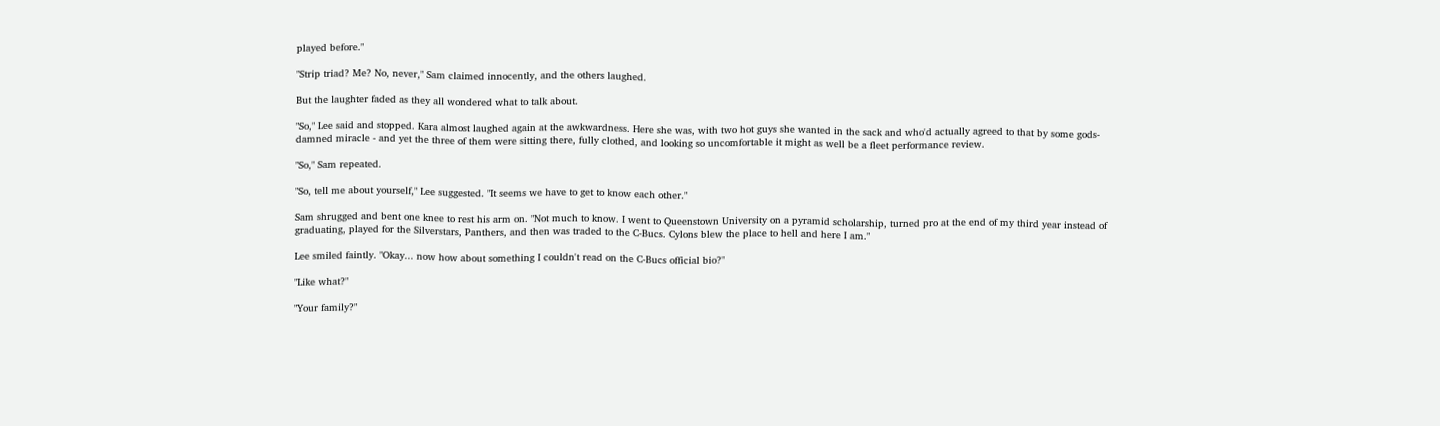played before."

"Strip triad? Me? No, never," Sam claimed innocently, and the others laughed.

But the laughter faded as they all wondered what to talk about.

"So," Lee said and stopped. Kara almost laughed again at the awkwardness. Here she was, with two hot guys she wanted in the sack and who'd actually agreed to that by some gods-damned miracle - and yet the three of them were sitting there, fully clothed, and looking so uncomfortable it might as well be a fleet performance review.

"So," Sam repeated.

"So, tell me about yourself," Lee suggested. "It seems we have to get to know each other."

Sam shrugged and bent one knee to rest his arm on. "Not much to know. I went to Queenstown University on a pyramid scholarship, turned pro at the end of my third year instead of graduating, played for the Silverstars, Panthers, and then was traded to the C-Bucs. Cylons blew the place to hell and here I am."

Lee smiled faintly. "Okay... now how about something I couldn't read on the C-Bucs official bio?"

"Like what?"

"Your family?"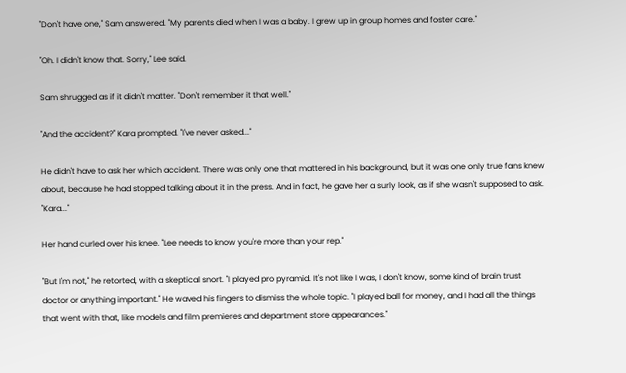"Don't have one," Sam answered. "My parents died when I was a baby. I grew up in group homes and foster care."

"Oh. I didn't know that. Sorry," Lee said.

Sam shrugged as if it didn't matter. "Don't remember it that well."

"And the accident?" Kara prompted. "I've never asked..."

He didn't have to ask her which accident. There was only one that mattered in his background, but it was one only true fans knew about, because he had stopped talking about it in the press. And in fact, he gave her a surly look, as if she wasn't supposed to ask. "Kara..."

Her hand curled over his knee. "Lee needs to know you're more than your rep."

"But I'm not," he retorted, with a skeptical snort. "I played pro pyramid. It's not like I was, I don't know, some kind of brain trust doctor or anything important." He waved his fingers to dismiss the whole topic. "I played ball for money, and I had all the things that went with that, like models and film premieres and department store appearances."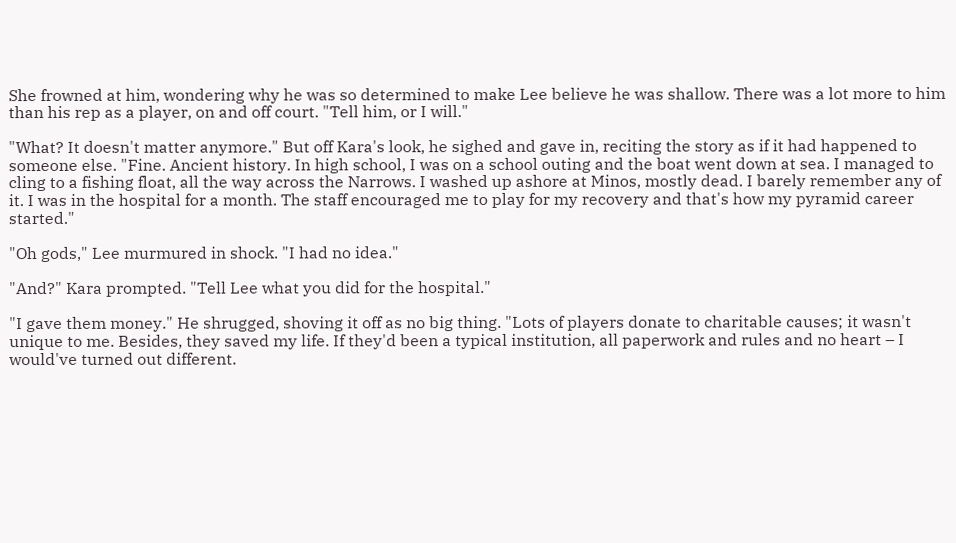She frowned at him, wondering why he was so determined to make Lee believe he was shallow. There was a lot more to him than his rep as a player, on and off court. "Tell him, or I will."

"What? It doesn't matter anymore." But off Kara's look, he sighed and gave in, reciting the story as if it had happened to someone else. "Fine. Ancient history. In high school, I was on a school outing and the boat went down at sea. I managed to cling to a fishing float, all the way across the Narrows. I washed up ashore at Minos, mostly dead. I barely remember any of it. I was in the hospital for a month. The staff encouraged me to play for my recovery and that's how my pyramid career started."

"Oh gods," Lee murmured in shock. "I had no idea."

"And?" Kara prompted. "Tell Lee what you did for the hospital."

"I gave them money." He shrugged, shoving it off as no big thing. "Lots of players donate to charitable causes; it wasn't unique to me. Besides, they saved my life. If they'd been a typical institution, all paperwork and rules and no heart – I would've turned out different.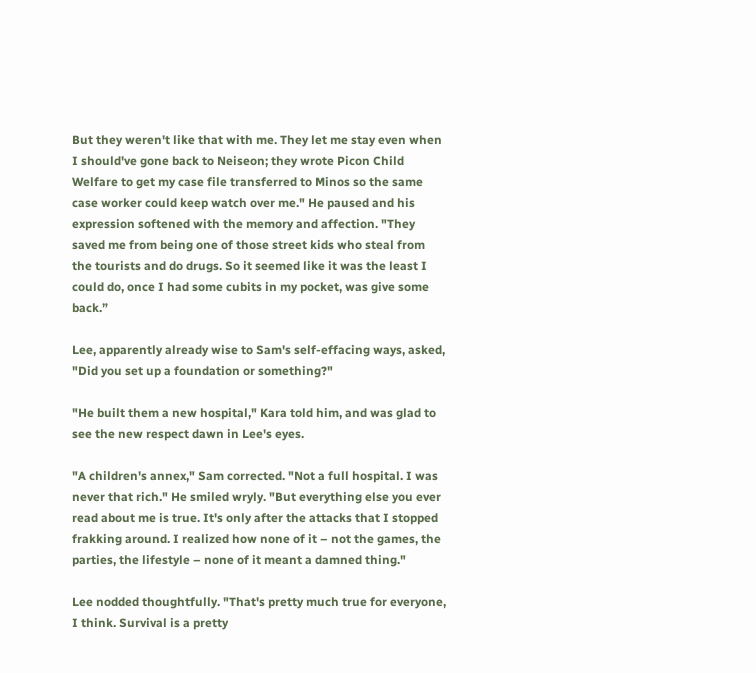But they weren't like that with me. They let me stay even when I should've gone back to Neiseon; they wrote Picon Child Welfare to get my case file transferred to Minos so the same case worker could keep watch over me." He paused and his expression softened with the memory and affection. "They saved me from being one of those street kids who steal from the tourists and do drugs. So it seemed like it was the least I could do, once I had some cubits in my pocket, was give some back.”

Lee, apparently already wise to Sam's self-effacing ways, asked, "Did you set up a foundation or something?"

"He built them a new hospital," Kara told him, and was glad to see the new respect dawn in Lee's eyes.

"A children's annex," Sam corrected. "Not a full hospital. I was never that rich." He smiled wryly. "But everything else you ever read about me is true. It's only after the attacks that I stopped frakking around. I realized how none of it – not the games, the parties, the lifestyle – none of it meant a damned thing."

Lee nodded thoughtfully. "That's pretty much true for everyone, I think. Survival is a pretty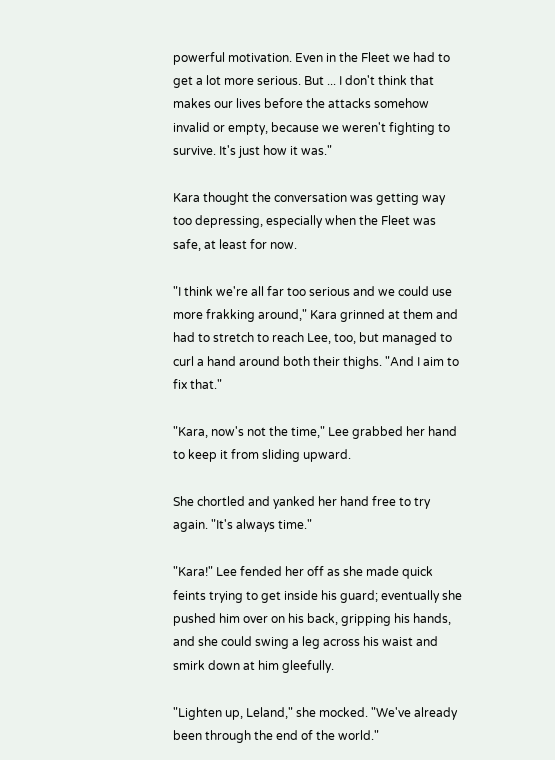powerful motivation. Even in the Fleet we had to get a lot more serious. But ... I don't think that makes our lives before the attacks somehow invalid or empty, because we weren't fighting to survive. It's just how it was."

Kara thought the conversation was getting way too depressing, especially when the Fleet was safe, at least for now.

"I think we're all far too serious and we could use more frakking around," Kara grinned at them and had to stretch to reach Lee, too, but managed to curl a hand around both their thighs. "And I aim to fix that."

"Kara, now's not the time," Lee grabbed her hand to keep it from sliding upward.

She chortled and yanked her hand free to try again. "It's always time."

"Kara!" Lee fended her off as she made quick feints trying to get inside his guard; eventually she pushed him over on his back, gripping his hands, and she could swing a leg across his waist and smirk down at him gleefully.

"Lighten up, Leland," she mocked. "We've already been through the end of the world."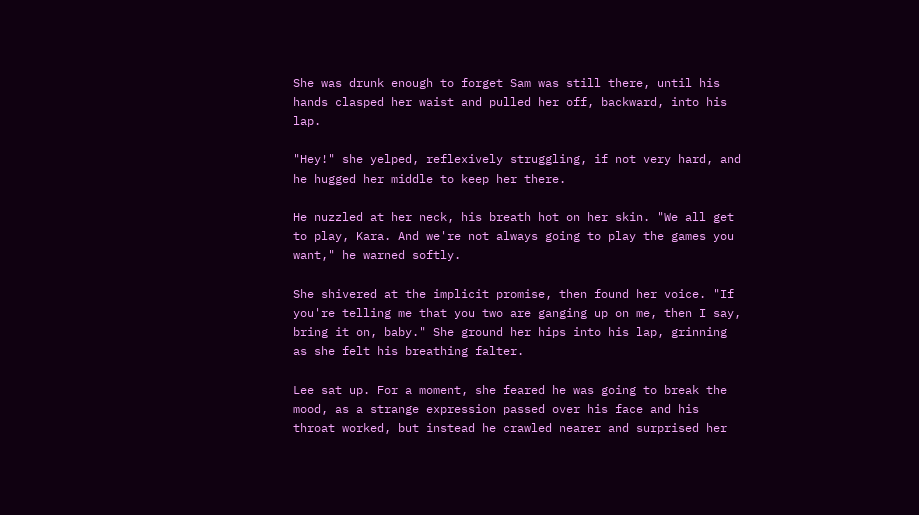She was drunk enough to forget Sam was still there, until his hands clasped her waist and pulled her off, backward, into his lap.

"Hey!" she yelped, reflexively struggling, if not very hard, and he hugged her middle to keep her there.

He nuzzled at her neck, his breath hot on her skin. "We all get to play, Kara. And we're not always going to play the games you want," he warned softly.

She shivered at the implicit promise, then found her voice. "If you're telling me that you two are ganging up on me, then I say, bring it on, baby." She ground her hips into his lap, grinning as she felt his breathing falter.

Lee sat up. For a moment, she feared he was going to break the mood, as a strange expression passed over his face and his throat worked, but instead he crawled nearer and surprised her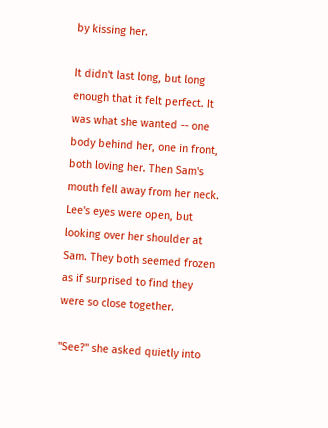by kissing her.

It didn't last long, but long enough that it felt perfect. It was what she wanted -- one body behind her, one in front, both loving her. Then Sam's mouth fell away from her neck. Lee's eyes were open, but looking over her shoulder at Sam. They both seemed frozen as if surprised to find they were so close together.

"See?" she asked quietly into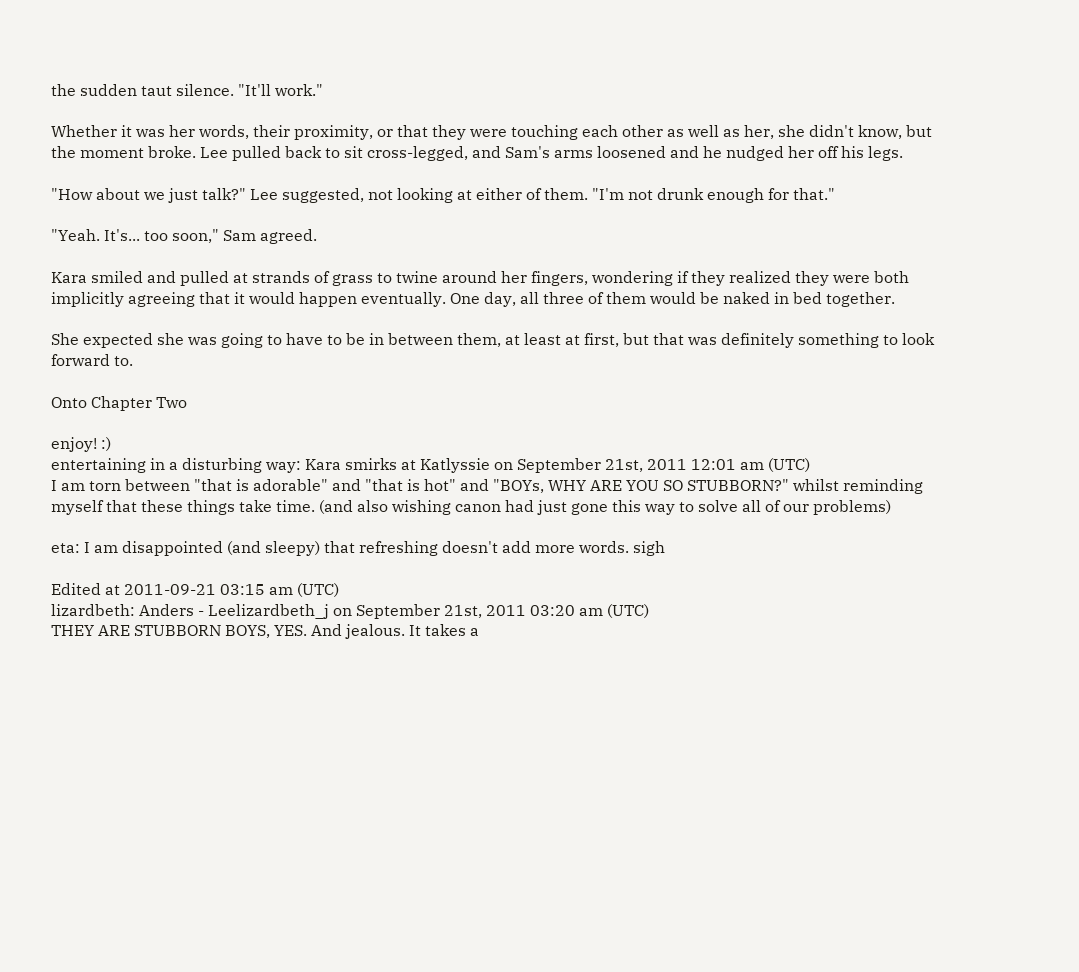the sudden taut silence. "It'll work."

Whether it was her words, their proximity, or that they were touching each other as well as her, she didn't know, but the moment broke. Lee pulled back to sit cross-legged, and Sam's arms loosened and he nudged her off his legs.

"How about we just talk?" Lee suggested, not looking at either of them. "I'm not drunk enough for that."

"Yeah. It's... too soon," Sam agreed.

Kara smiled and pulled at strands of grass to twine around her fingers, wondering if they realized they were both implicitly agreeing that it would happen eventually. One day, all three of them would be naked in bed together.

She expected she was going to have to be in between them, at least at first, but that was definitely something to look forward to.

Onto Chapter Two

enjoy! :)
entertaining in a disturbing way: Kara smirks at Katlyssie on September 21st, 2011 12:01 am (UTC)
I am torn between "that is adorable" and "that is hot" and "BOYs, WHY ARE YOU SO STUBBORN?" whilst reminding myself that these things take time. (and also wishing canon had just gone this way to solve all of our problems)

eta: I am disappointed (and sleepy) that refreshing doesn't add more words. sigh

Edited at 2011-09-21 03:15 am (UTC)
lizardbeth: Anders - Leelizardbeth_j on September 21st, 2011 03:20 am (UTC)
THEY ARE STUBBORN BOYS, YES. And jealous. It takes a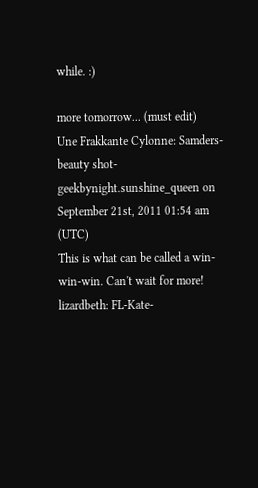while. :)

more tomorrow... (must edit)
Une Frakkante Cylonne: Samders- beauty shot- geekbynight.sunshine_queen on September 21st, 2011 01:54 am (UTC)
This is what can be called a win-win-win. Can't wait for more!
lizardbeth: FL-Kate-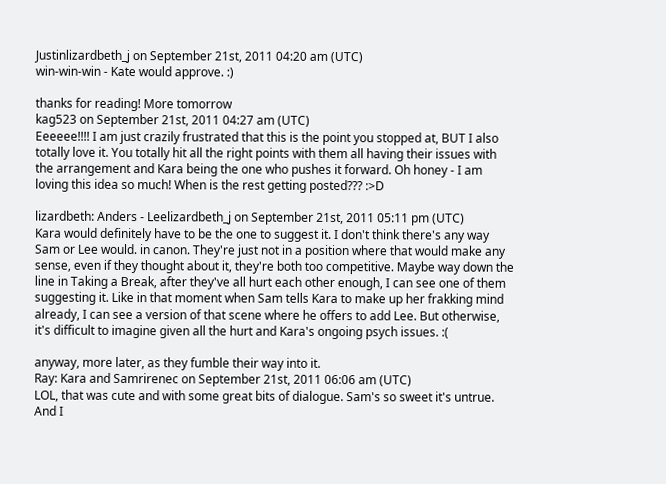Justinlizardbeth_j on September 21st, 2011 04:20 am (UTC)
win-win-win - Kate would approve. :)

thanks for reading! More tomorrow
kag523 on September 21st, 2011 04:27 am (UTC)
Eeeeee!!!! I am just crazily frustrated that this is the point you stopped at, BUT I also totally love it. You totally hit all the right points with them all having their issues with the arrangement and Kara being the one who pushes it forward. Oh honey - I am loving this idea so much! When is the rest getting posted??? :>D

lizardbeth: Anders - Leelizardbeth_j on September 21st, 2011 05:11 pm (UTC)
Kara would definitely have to be the one to suggest it. I don't think there's any way Sam or Lee would. in canon. They're just not in a position where that would make any sense, even if they thought about it, they're both too competitive. Maybe way down the line in Taking a Break, after they've all hurt each other enough, I can see one of them suggesting it. Like in that moment when Sam tells Kara to make up her frakking mind already, I can see a version of that scene where he offers to add Lee. But otherwise, it's difficult to imagine given all the hurt and Kara's ongoing psych issues. :(

anyway, more later, as they fumble their way into it.
Ray: Kara and Samrirenec on September 21st, 2011 06:06 am (UTC)
LOL, that was cute and with some great bits of dialogue. Sam's so sweet it's untrue. And I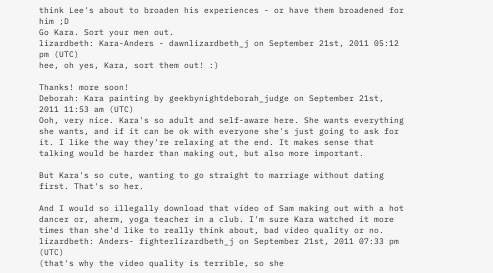think Lee's about to broaden his experiences - or have them broadened for him ;D
Go Kara. Sort your men out.
lizardbeth: Kara-Anders - dawnlizardbeth_j on September 21st, 2011 05:12 pm (UTC)
hee, oh yes, Kara, sort them out! :)

Thanks! more soon!
Deborah: Kara painting by geekbynightdeborah_judge on September 21st, 2011 11:53 am (UTC)
Ooh, very nice. Kara's so adult and self-aware here. She wants everything she wants, and if it can be ok with everyone she's just going to ask for it. I like the way they're relaxing at the end. It makes sense that talking would be harder than making out, but also more important.

But Kara's so cute, wanting to go straight to marriage without dating first. That's so her.

And I would so illegally download that video of Sam making out with a hot dancer or, aherm, yoga teacher in a club. I'm sure Kara watched it more times than she'd like to really think about, bad video quality or no.
lizardbeth: Anders- fighterlizardbeth_j on September 21st, 2011 07:33 pm (UTC)
(that's why the video quality is terrible, so she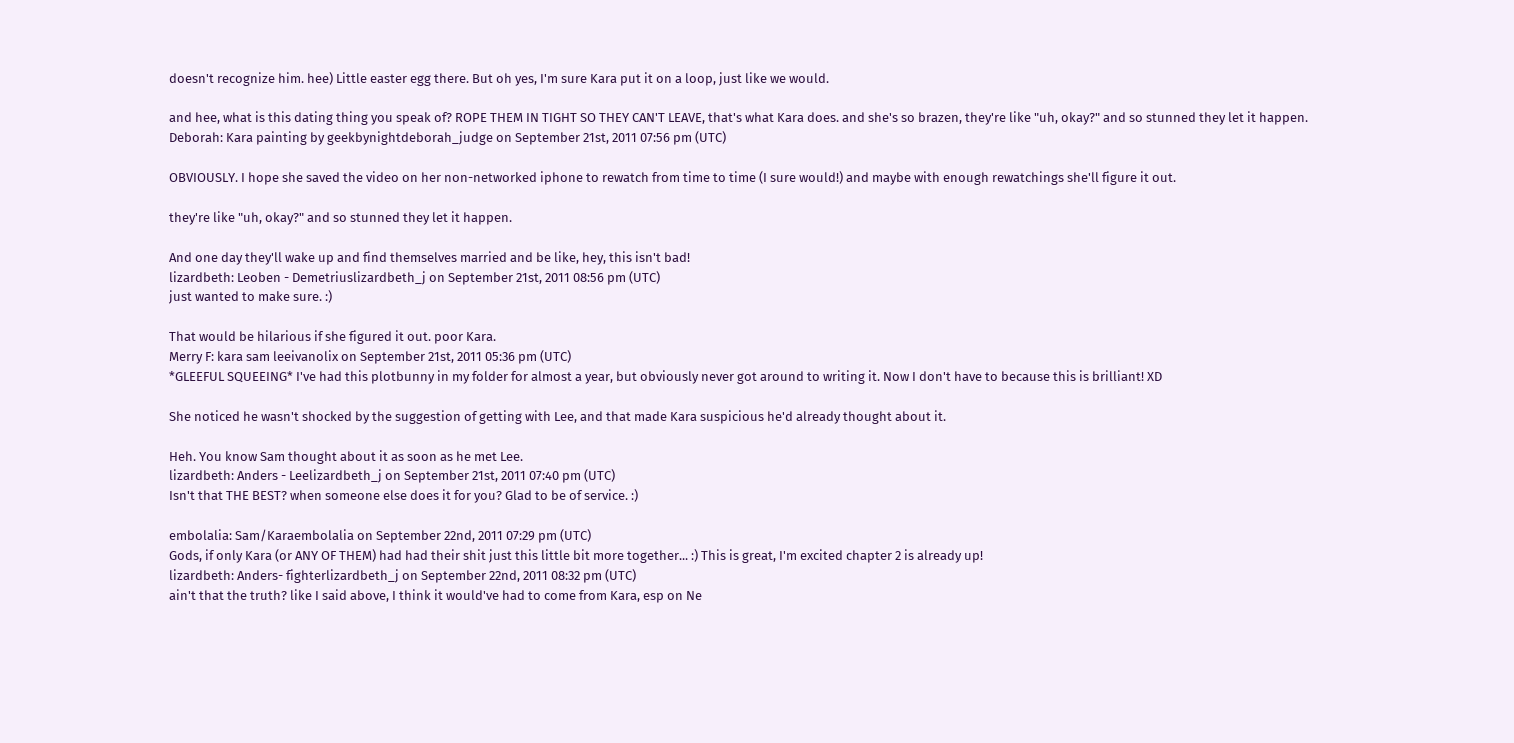doesn't recognize him. hee) Little easter egg there. But oh yes, I'm sure Kara put it on a loop, just like we would.

and hee, what is this dating thing you speak of? ROPE THEM IN TIGHT SO THEY CAN'T LEAVE, that's what Kara does. and she's so brazen, they're like "uh, okay?" and so stunned they let it happen.
Deborah: Kara painting by geekbynightdeborah_judge on September 21st, 2011 07:56 pm (UTC)

OBVIOUSLY. I hope she saved the video on her non-networked iphone to rewatch from time to time (I sure would!) and maybe with enough rewatchings she'll figure it out.

they're like "uh, okay?" and so stunned they let it happen.

And one day they'll wake up and find themselves married and be like, hey, this isn't bad!
lizardbeth: Leoben - Demetriuslizardbeth_j on September 21st, 2011 08:56 pm (UTC)
just wanted to make sure. :)

That would be hilarious if she figured it out. poor Kara.
Merry F: kara sam leeivanolix on September 21st, 2011 05:36 pm (UTC)
*GLEEFUL SQUEEING* I've had this plotbunny in my folder for almost a year, but obviously never got around to writing it. Now I don't have to because this is brilliant! XD

She noticed he wasn't shocked by the suggestion of getting with Lee, and that made Kara suspicious he'd already thought about it.

Heh. You know Sam thought about it as soon as he met Lee.
lizardbeth: Anders - Leelizardbeth_j on September 21st, 2011 07:40 pm (UTC)
Isn't that THE BEST? when someone else does it for you? Glad to be of service. :)

embolalia: Sam/Karaembolalia on September 22nd, 2011 07:29 pm (UTC)
Gods, if only Kara (or ANY OF THEM) had had their shit just this little bit more together... :) This is great, I'm excited chapter 2 is already up!
lizardbeth: Anders- fighterlizardbeth_j on September 22nd, 2011 08:32 pm (UTC)
ain't that the truth? like I said above, I think it would've had to come from Kara, esp on Ne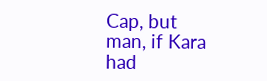Cap, but man, if Kara had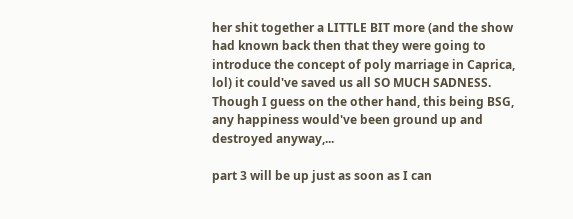her shit together a LITTLE BIT more (and the show had known back then that they were going to introduce the concept of poly marriage in Caprica, lol) it could've saved us all SO MUCH SADNESS. Though I guess on the other hand, this being BSG, any happiness would've been ground up and destroyed anyway,...

part 3 will be up just as soon as I can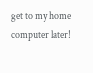get to my home computer later!